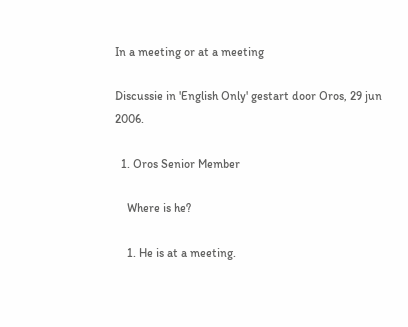In a meeting or at a meeting

Discussie in 'English Only' gestart door Oros, 29 jun 2006.

  1. Oros Senior Member

    Where is he?

    1. He is at a meeting.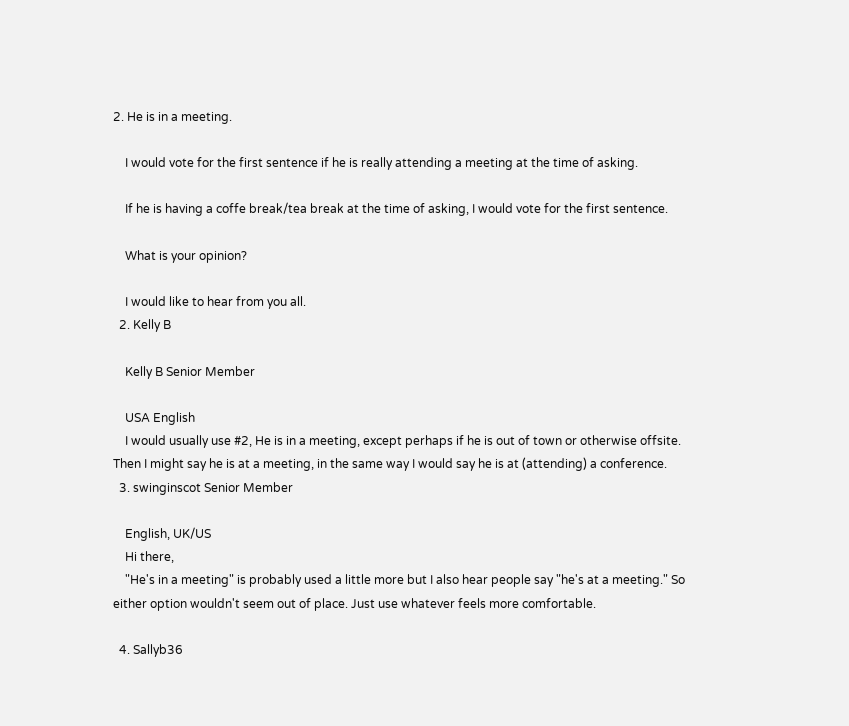2. He is in a meeting.

    I would vote for the first sentence if he is really attending a meeting at the time of asking.

    If he is having a coffe break/tea break at the time of asking, I would vote for the first sentence.

    What is your opinion?

    I would like to hear from you all.
  2. Kelly B

    Kelly B Senior Member

    USA English
    I would usually use #2, He is in a meeting, except perhaps if he is out of town or otherwise offsite. Then I might say he is at a meeting, in the same way I would say he is at (attending) a conference.
  3. swinginscot Senior Member

    English, UK/US
    Hi there,
    "He's in a meeting" is probably used a little more but I also hear people say "he's at a meeting." So either option wouldn't seem out of place. Just use whatever feels more comfortable.

  4. Sallyb36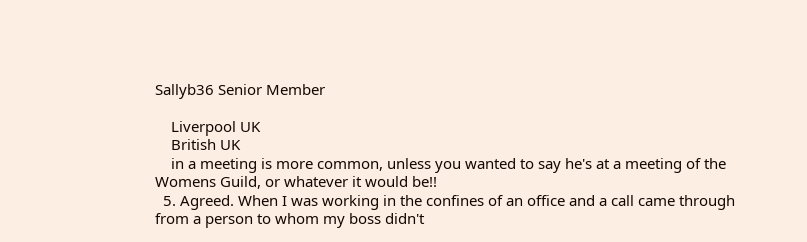Sallyb36 Senior Member

    Liverpool UK
    British UK
    in a meeting is more common, unless you wanted to say he's at a meeting of the Womens Guild, or whatever it would be!!
  5. Agreed. When I was working in the confines of an office and a call came through from a person to whom my boss didn't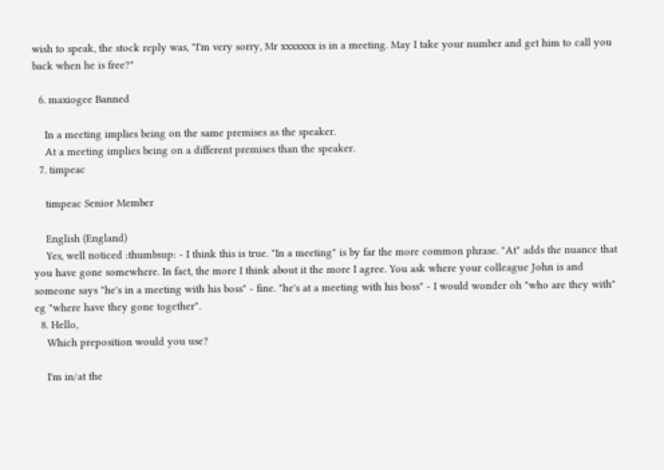wish to speak, the stock reply was, "I'm very sorry, Mr xxxxxxx is in a meeting. May I take your number and get him to call you back when he is free?"

  6. maxiogee Banned

    In a meeting implies being on the same premises as the speaker.
    At a meeting implies being on a different premises than the speaker.
  7. timpeac

    timpeac Senior Member

    English (England)
    Yes, well noticed :thumbsup: - I think this is true. "In a meeting" is by far the more common phrase. "At" adds the nuance that you have gone somewhere. In fact, the more I think about it the more I agree. You ask where your colleague John is and someone says "he's in a meeting with his boss" - fine. "he's at a meeting with his boss" - I would wonder oh "who are they with" eg "where have they gone together".
  8. Hello,
    Which preposition would you use?

    I'm in/at the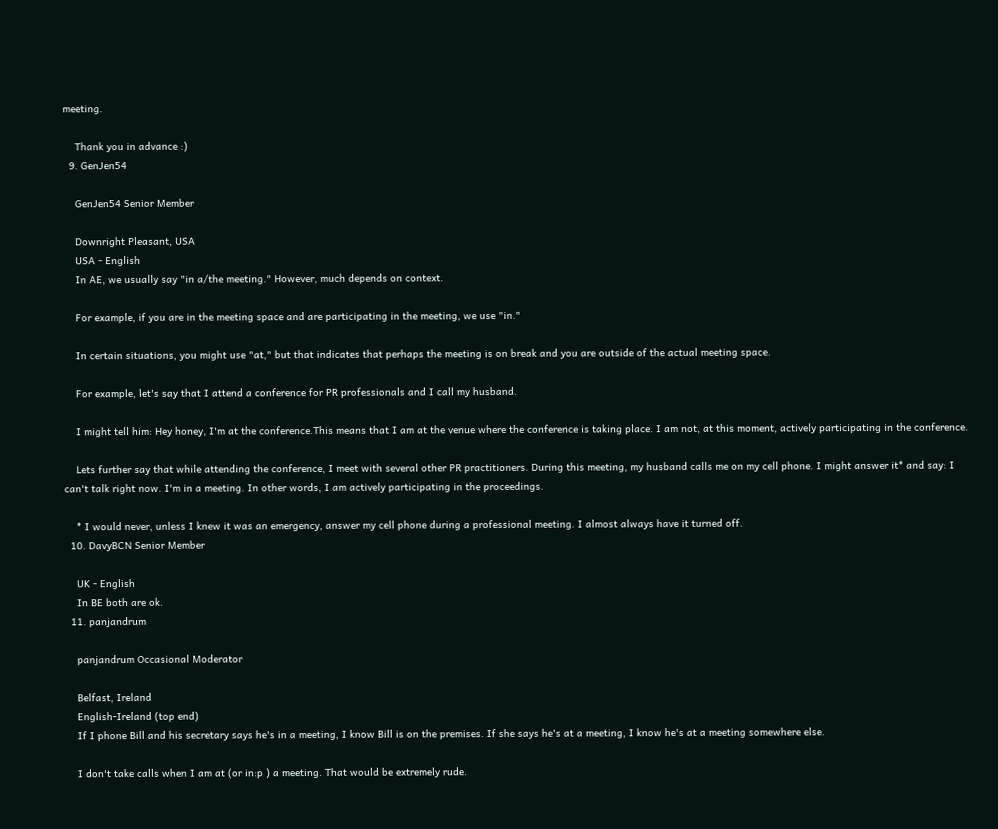meeting.

    Thank you in advance :)
  9. GenJen54

    GenJen54 Senior Member

    Downright Pleasant, USA
    USA - English
    In AE, we usually say "in a/the meeting." However, much depends on context.

    For example, if you are in the meeting space and are participating in the meeting, we use "in."

    In certain situations, you might use "at," but that indicates that perhaps the meeting is on break and you are outside of the actual meeting space.

    For example, let's say that I attend a conference for PR professionals and I call my husband.

    I might tell him: Hey honey, I'm at the conference.This means that I am at the venue where the conference is taking place. I am not, at this moment, actively participating in the conference.

    Lets further say that while attending the conference, I meet with several other PR practitioners. During this meeting, my husband calls me on my cell phone. I might answer it* and say: I can't talk right now. I'm in a meeting. In other words, I am actively participating in the proceedings.

    * I would never, unless I knew it was an emergency, answer my cell phone during a professional meeting. I almost always have it turned off.
  10. DavyBCN Senior Member

    UK - English
    In BE both are ok.
  11. panjandrum

    panjandrum Occasional Moderator

    Belfast, Ireland
    English-Ireland (top end)
    If I phone Bill and his secretary says he's in a meeting, I know Bill is on the premises. If she says he's at a meeting, I know he's at a meeting somewhere else.

    I don't take calls when I am at (or in:p ) a meeting. That would be extremely rude.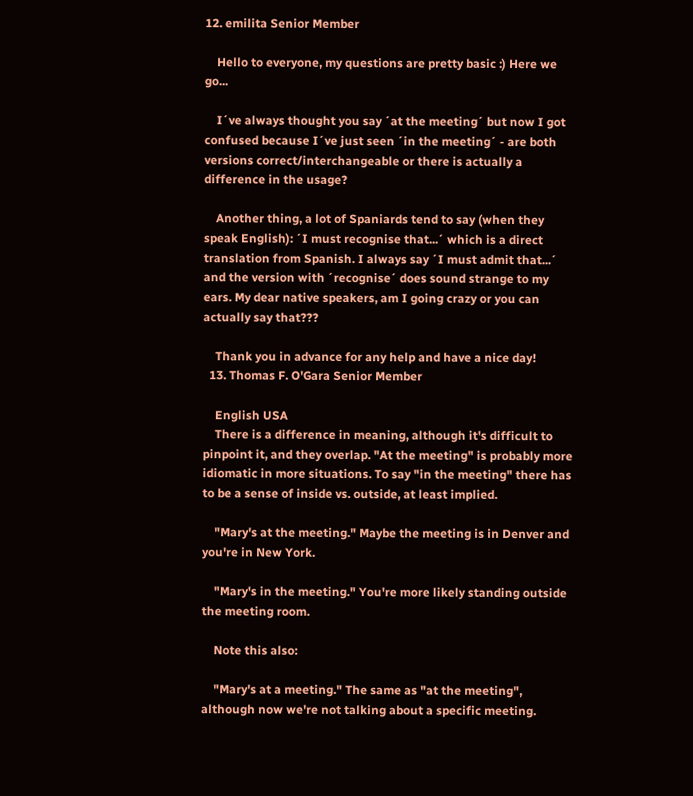12. emilita Senior Member

    Hello to everyone, my questions are pretty basic :) Here we go...

    I´ve always thought you say ´at the meeting´ but now I got confused because I´ve just seen ´in the meeting´ - are both versions correct/interchangeable or there is actually a difference in the usage?

    Another thing, a lot of Spaniards tend to say (when they speak English): ´I must recognise that...´ which is a direct translation from Spanish. I always say ´I must admit that...´ and the version with ´recognise´ does sound strange to my ears. My dear native speakers, am I going crazy or you can actually say that???

    Thank you in advance for any help and have a nice day!
  13. Thomas F. O'Gara Senior Member

    English USA
    There is a difference in meaning, although it's difficult to pinpoint it, and they overlap. "At the meeting" is probably more idiomatic in more situations. To say "in the meeting" there has to be a sense of inside vs. outside, at least implied.

    "Mary's at the meeting." Maybe the meeting is in Denver and you're in New York.

    "Mary's in the meeting." You're more likely standing outside the meeting room.

    Note this also:

    "Mary's at a meeting." The same as "at the meeting", although now we're not talking about a specific meeting.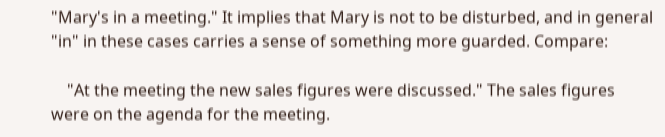"Mary's in a meeting." It implies that Mary is not to be disturbed, and in general "in" in these cases carries a sense of something more guarded. Compare:

    "At the meeting the new sales figures were discussed." The sales figures were on the agenda for the meeting.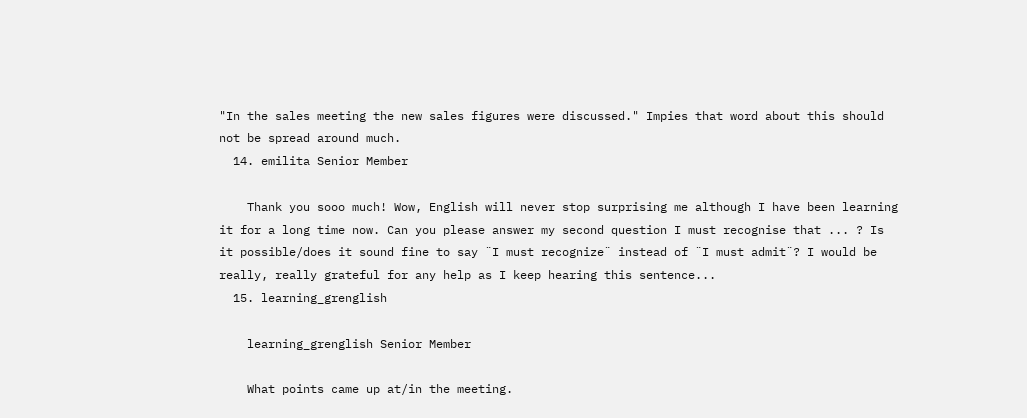"In the sales meeting the new sales figures were discussed." Impies that word about this should not be spread around much.
  14. emilita Senior Member

    Thank you sooo much! Wow, English will never stop surprising me although I have been learning it for a long time now. Can you please answer my second question I must recognise that ... ? Is it possible/does it sound fine to say ¨I must recognize¨ instead of ¨I must admit¨? I would be really, really grateful for any help as I keep hearing this sentence...
  15. learning_grenglish

    learning_grenglish Senior Member

    What points came up at/in the meeting.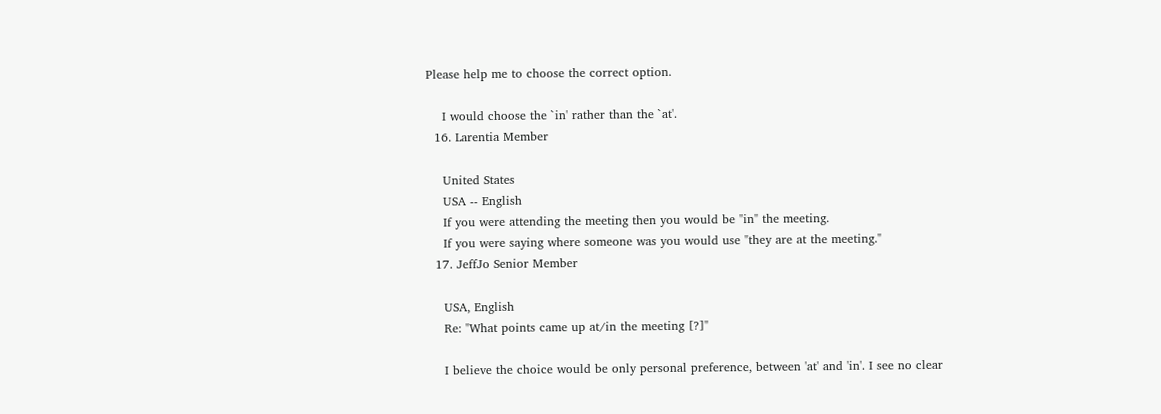Please help me to choose the correct option.

    I would choose the `in' rather than the `at'.
  16. Larentia Member

    United States
    USA -- English
    If you were attending the meeting then you would be "in" the meeting.
    If you were saying where someone was you would use "they are at the meeting."
  17. JeffJo Senior Member

    USA, English
    Re: "What points came up at/in the meeting [?]"

    I believe the choice would be only personal preference, between 'at' and 'in'. I see no clear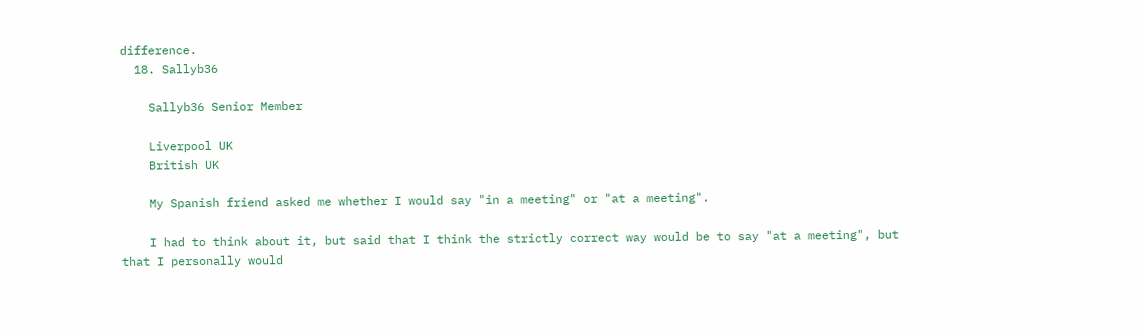difference.
  18. Sallyb36

    Sallyb36 Senior Member

    Liverpool UK
    British UK

    My Spanish friend asked me whether I would say "in a meeting" or "at a meeting".

    I had to think about it, but said that I think the strictly correct way would be to say "at a meeting", but that I personally would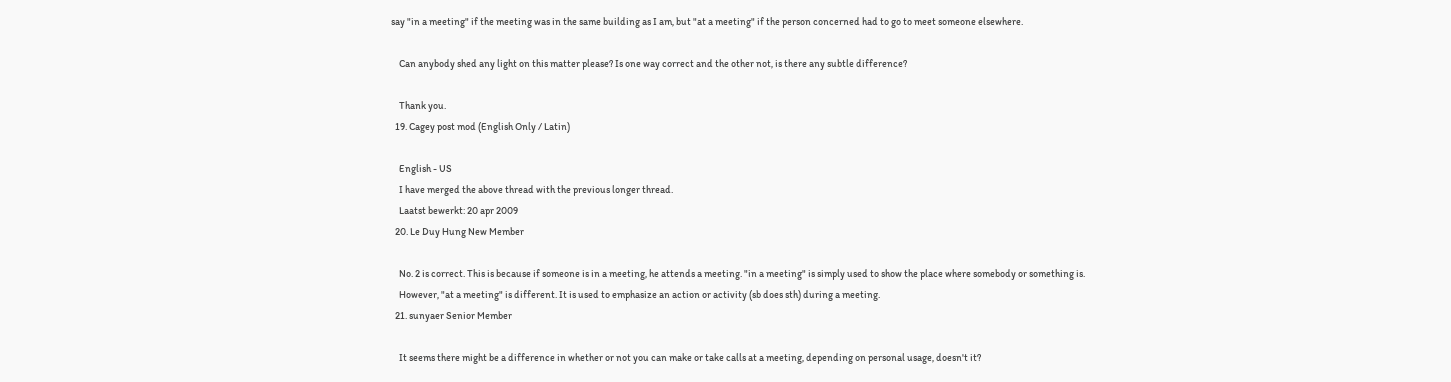say "in a meeting" if the meeting was in the same building as I am, but "at a meeting" if the person concerned had to go to meet someone elsewhere.

    Can anybody shed any light on this matter please? Is one way correct and the other not, is there any subtle difference?

    Thank you.
  19. Cagey post mod (English Only / Latin)

    English - US
    I have merged the above thread with the previous longer thread.
    Laatst bewerkt: 20 apr 2009
  20. Le Duy Hung New Member

    No. 2 is correct. This is because if someone is in a meeting, he attends a meeting. "in a meeting" is simply used to show the place where somebody or something is.
    However, "at a meeting" is different. It is used to emphasize an action or activity (sb does sth) during a meeting.
  21. sunyaer Senior Member

    It seems there might be a difference in whether or not you can make or take calls at a meeting, depending on personal usage, doesn't it?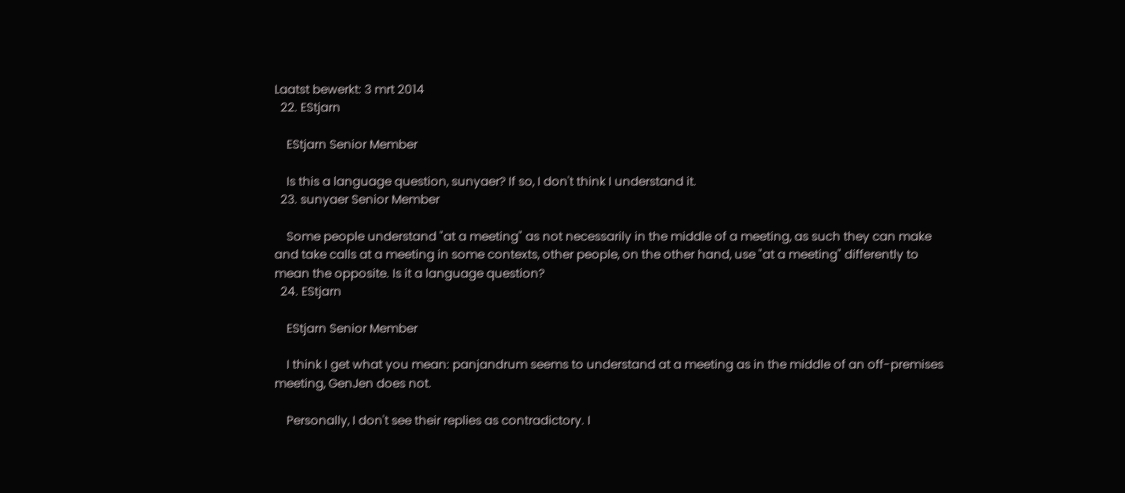Laatst bewerkt: 3 mrt 2014
  22. EStjarn

    EStjarn Senior Member

    Is this a language question, sunyaer? If so, I don't think I understand it.
  23. sunyaer Senior Member

    Some people understand "at a meeting" as not necessarily in the middle of a meeting, as such they can make and take calls at a meeting in some contexts, other people, on the other hand, use "at a meeting" differently to mean the opposite. Is it a language question?
  24. EStjarn

    EStjarn Senior Member

    I think I get what you mean: panjandrum seems to understand at a meeting as in the middle of an off-premises meeting, GenJen does not.

    Personally, I don't see their replies as contradictory. I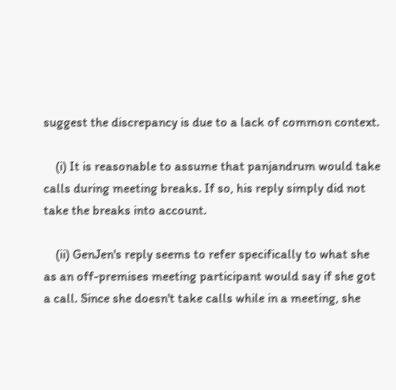suggest the discrepancy is due to a lack of common context.

    (i) It is reasonable to assume that panjandrum would take calls during meeting breaks. If so, his reply simply did not take the breaks into account.

    (ii) GenJen's reply seems to refer specifically to what she as an off-premises meeting participant would say if she got a call. Since she doesn't take calls while in a meeting, she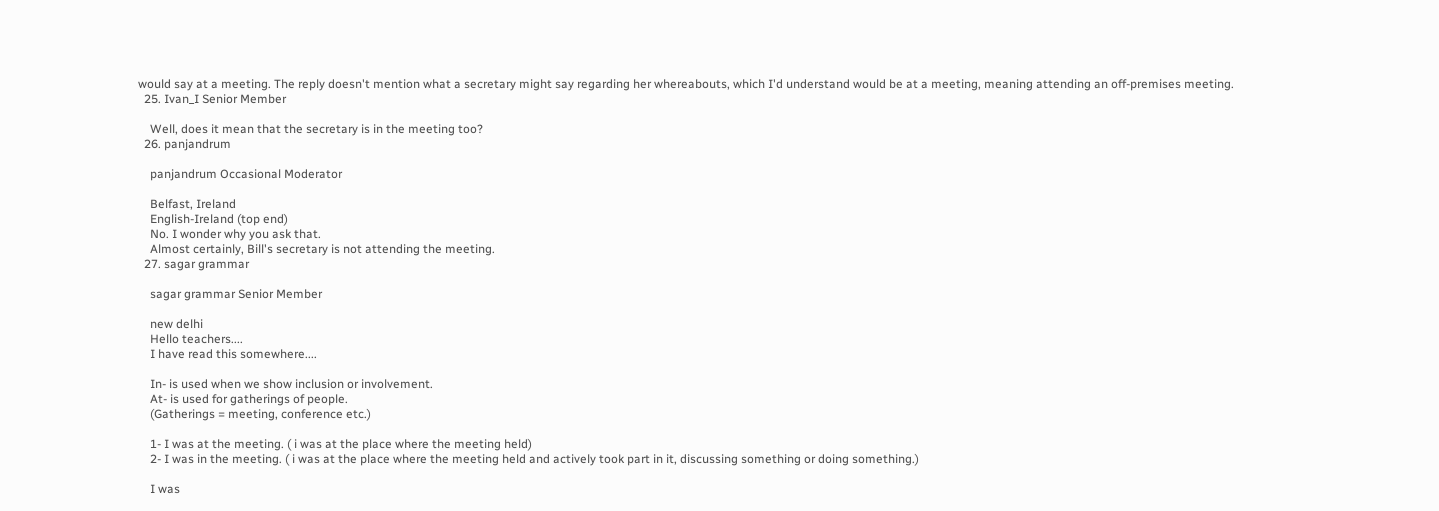would say at a meeting. The reply doesn't mention what a secretary might say regarding her whereabouts, which I'd understand would be at a meeting, meaning attending an off-premises meeting.
  25. Ivan_I Senior Member

    Well, does it mean that the secretary is in the meeting too?
  26. panjandrum

    panjandrum Occasional Moderator

    Belfast, Ireland
    English-Ireland (top end)
    No. I wonder why you ask that.
    Almost certainly, Bill's secretary is not attending the meeting.
  27. sagar grammar

    sagar grammar Senior Member

    new delhi
    Hello teachers....
    I have read this somewhere....

    In- is used when we show inclusion or involvement.
    At- is used for gatherings of people.
    (Gatherings = meeting, conference etc.)

    1- I was at the meeting. ( i was at the place where the meeting held)
    2- I was in the meeting. ( i was at the place where the meeting held and actively took part in it, discussing something or doing something.)

    I was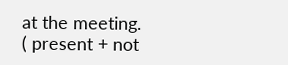at the meeting. ( present + not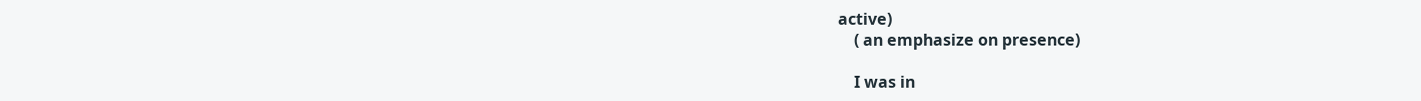active)
    ( an emphasize on presence)

    I was in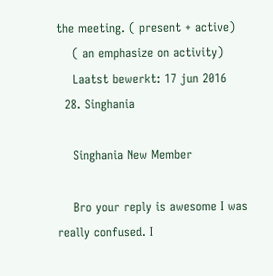the meeting. ( present + active)
    ( an emphasize on activity)
    Laatst bewerkt: 17 jun 2016
  28. Singhania

    Singhania New Member

    Bro your reply is awesome I was really confused. I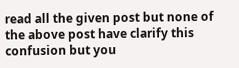read all the given post but none of the above post have clarify this confusion but you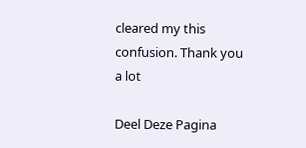cleared my this confusion. Thank you a lot

Deel Deze Pagina